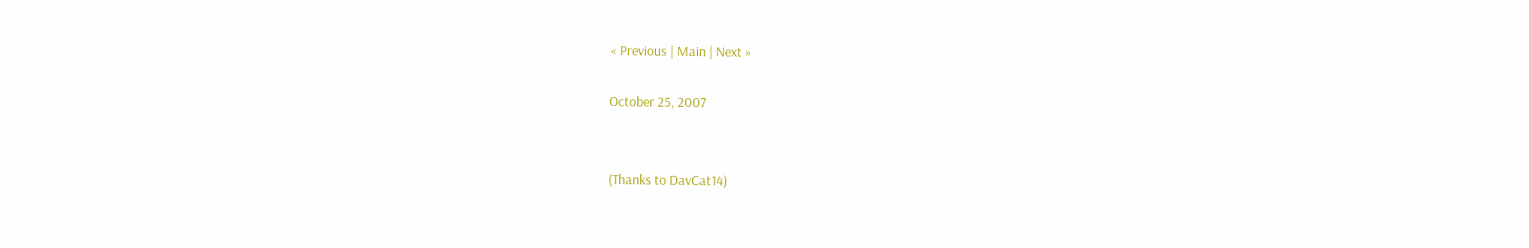« Previous | Main | Next »

October 25, 2007


(Thanks to DavCat14)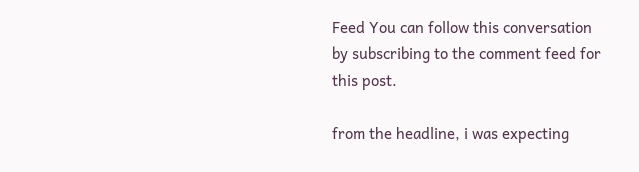Feed You can follow this conversation by subscribing to the comment feed for this post.

from the headline, i was expecting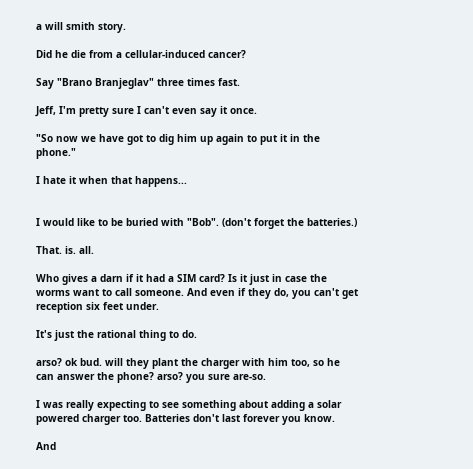a will smith story.

Did he die from a cellular-induced cancer?

Say "Brano Branjeglav" three times fast.

Jeff, I'm pretty sure I can't even say it once.

"So now we have got to dig him up again to put it in the phone."

I hate it when that happens...


I would like to be buried with "Bob". (don't forget the batteries.)

That. is. all.

Who gives a darn if it had a SIM card? Is it just in case the worms want to call someone. And even if they do, you can't get reception six feet under.

It's just the rational thing to do.

arso? ok bud. will they plant the charger with him too, so he can answer the phone? arso? you sure are-so.

I was really expecting to see something about adding a solar powered charger too. Batteries don't last forever you know.

And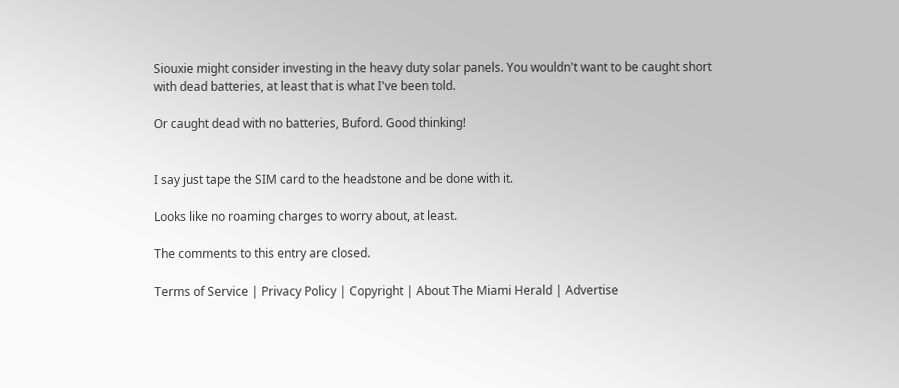Siouxie might consider investing in the heavy duty solar panels. You wouldn't want to be caught short with dead batteries, at least that is what I've been told.

Or caught dead with no batteries, Buford. Good thinking!


I say just tape the SIM card to the headstone and be done with it.

Looks like no roaming charges to worry about, at least.

The comments to this entry are closed.

Terms of Service | Privacy Policy | Copyright | About The Miami Herald | Advertise